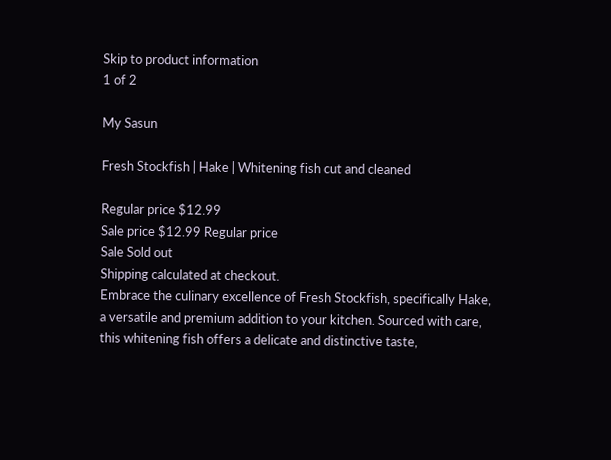Skip to product information
1 of 2

My Sasun

Fresh Stockfish | Hake | Whitening fish cut and cleaned

Regular price $12.99
Sale price $12.99 Regular price
Sale Sold out
Shipping calculated at checkout.
Embrace the culinary excellence of Fresh Stockfish, specifically Hake, a versatile and premium addition to your kitchen. Sourced with care, this whitening fish offers a delicate and distinctive taste,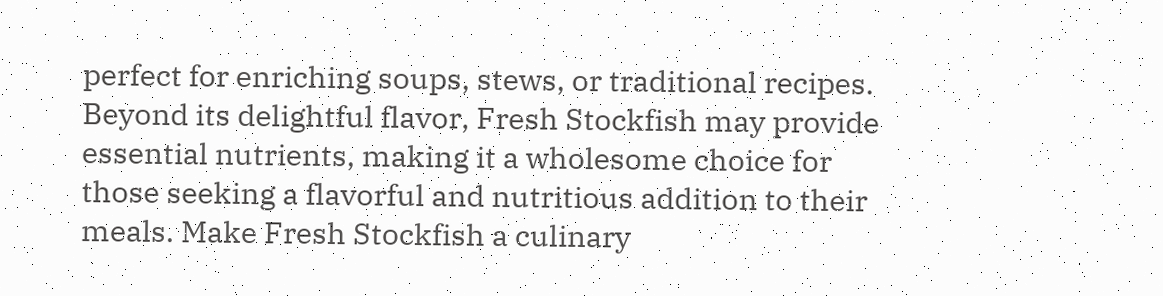perfect for enriching soups, stews, or traditional recipes. Beyond its delightful flavor, Fresh Stockfish may provide essential nutrients, making it a wholesome choice for those seeking a flavorful and nutritious addition to their meals. Make Fresh Stockfish a culinary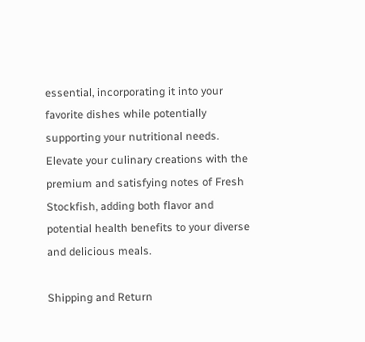essential, incorporating it into your favorite dishes while potentially supporting your nutritional needs. Elevate your culinary creations with the premium and satisfying notes of Fresh Stockfish, adding both flavor and potential health benefits to your diverse and delicious meals.

Shipping and Return